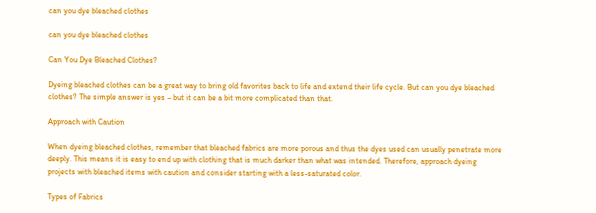can you dye bleached clothes

can you dye bleached clothes

Can You Dye Bleached Clothes?

Dyeing bleached clothes can be a great way to bring old favorites back to life and extend their life cycle. But can you dye bleached clothes? The simple answer is yes – but it can be a bit more complicated than that.

Approach with Caution

When dyeing bleached clothes, remember that bleached fabrics are more porous and thus the dyes used can usually penetrate more deeply. This means it is easy to end up with clothing that is much darker than what was intended. Therefore, approach dyeing projects with bleached items with caution and consider starting with a less-saturated color.

Types of Fabrics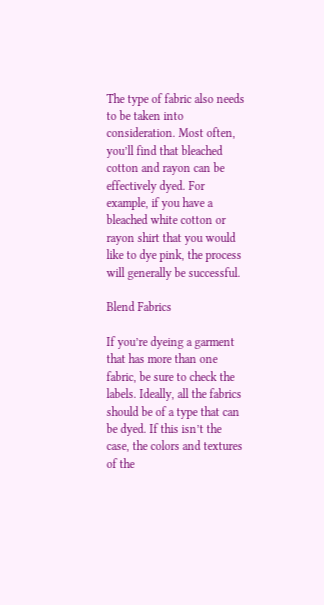The type of fabric also needs to be taken into consideration. Most often, you’ll find that bleached cotton and rayon can be effectively dyed. For example, if you have a bleached white cotton or rayon shirt that you would like to dye pink, the process will generally be successful.

Blend Fabrics

If you’re dyeing a garment that has more than one fabric, be sure to check the labels. Ideally, all the fabrics should be of a type that can be dyed. If this isn’t the case, the colors and textures of the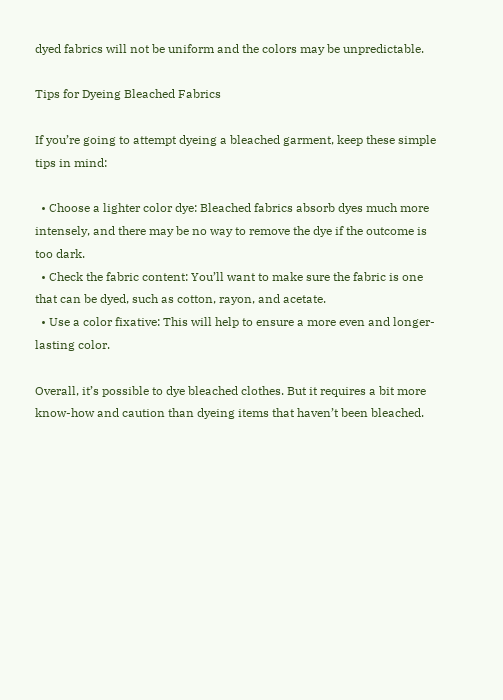dyed fabrics will not be uniform and the colors may be unpredictable.

Tips for Dyeing Bleached Fabrics

If you’re going to attempt dyeing a bleached garment, keep these simple tips in mind:

  • Choose a lighter color dye: Bleached fabrics absorb dyes much more intensely, and there may be no way to remove the dye if the outcome is too dark.
  • Check the fabric content: You’ll want to make sure the fabric is one that can be dyed, such as cotton, rayon, and acetate.
  • Use a color fixative: This will help to ensure a more even and longer-lasting color.

Overall, it’s possible to dye bleached clothes. But it requires a bit more know-how and caution than dyeing items that haven’t been bleached.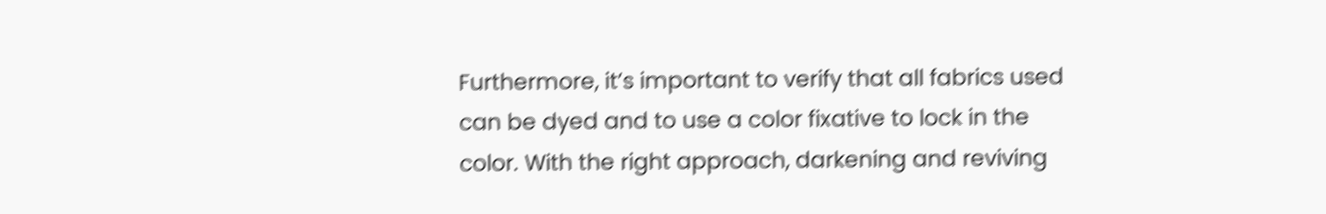Furthermore, it’s important to verify that all fabrics used can be dyed and to use a color fixative to lock in the color. With the right approach, darkening and reviving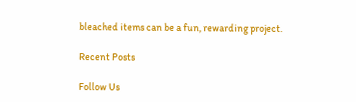bleached items can be a fun, rewarding project.

Recent Posts

Follow Us